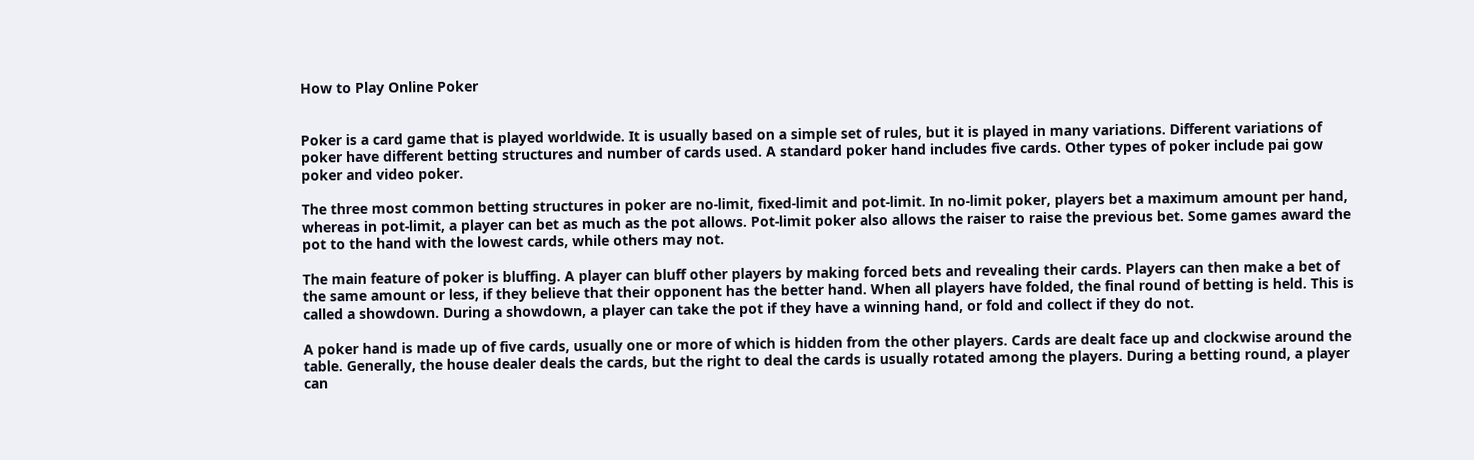How to Play Online Poker


Poker is a card game that is played worldwide. It is usually based on a simple set of rules, but it is played in many variations. Different variations of poker have different betting structures and number of cards used. A standard poker hand includes five cards. Other types of poker include pai gow poker and video poker.

The three most common betting structures in poker are no-limit, fixed-limit and pot-limit. In no-limit poker, players bet a maximum amount per hand, whereas in pot-limit, a player can bet as much as the pot allows. Pot-limit poker also allows the raiser to raise the previous bet. Some games award the pot to the hand with the lowest cards, while others may not.

The main feature of poker is bluffing. A player can bluff other players by making forced bets and revealing their cards. Players can then make a bet of the same amount or less, if they believe that their opponent has the better hand. When all players have folded, the final round of betting is held. This is called a showdown. During a showdown, a player can take the pot if they have a winning hand, or fold and collect if they do not.

A poker hand is made up of five cards, usually one or more of which is hidden from the other players. Cards are dealt face up and clockwise around the table. Generally, the house dealer deals the cards, but the right to deal the cards is usually rotated among the players. During a betting round, a player can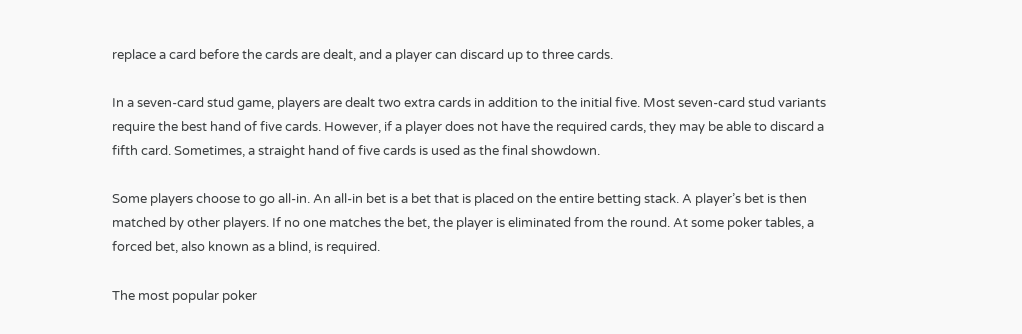replace a card before the cards are dealt, and a player can discard up to three cards.

In a seven-card stud game, players are dealt two extra cards in addition to the initial five. Most seven-card stud variants require the best hand of five cards. However, if a player does not have the required cards, they may be able to discard a fifth card. Sometimes, a straight hand of five cards is used as the final showdown.

Some players choose to go all-in. An all-in bet is a bet that is placed on the entire betting stack. A player’s bet is then matched by other players. If no one matches the bet, the player is eliminated from the round. At some poker tables, a forced bet, also known as a blind, is required.

The most popular poker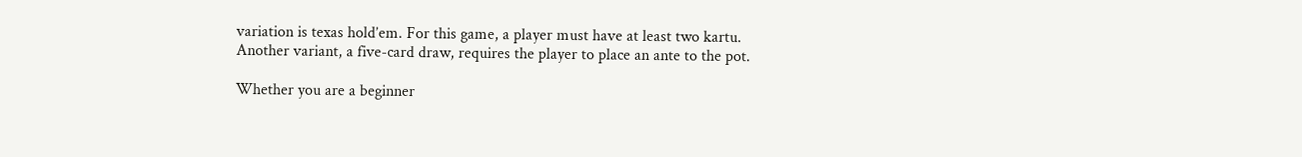variation is texas hold’em. For this game, a player must have at least two kartu. Another variant, a five-card draw, requires the player to place an ante to the pot.

Whether you are a beginner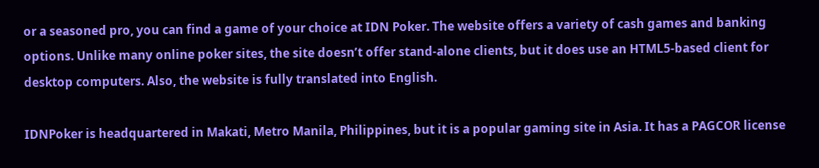or a seasoned pro, you can find a game of your choice at IDN Poker. The website offers a variety of cash games and banking options. Unlike many online poker sites, the site doesn’t offer stand-alone clients, but it does use an HTML5-based client for desktop computers. Also, the website is fully translated into English.

IDNPoker is headquartered in Makati, Metro Manila, Philippines, but it is a popular gaming site in Asia. It has a PAGCOR license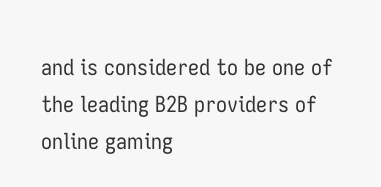and is considered to be one of the leading B2B providers of online gaming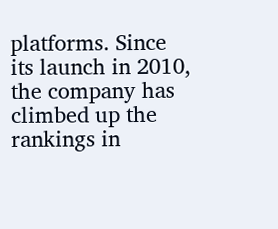platforms. Since its launch in 2010, the company has climbed up the rankings in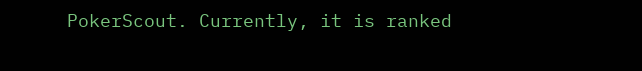PokerScout. Currently, it is ranked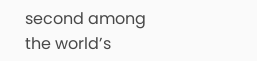second among the world’s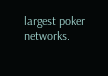largest poker networks.